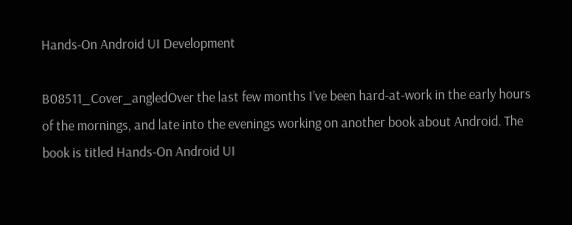Hands-On Android UI Development

B08511_Cover_angledOver the last few months I’ve been hard-at-work in the early hours of the mornings, and late into the evenings working on another book about Android. The book is titled Hands-On Android UI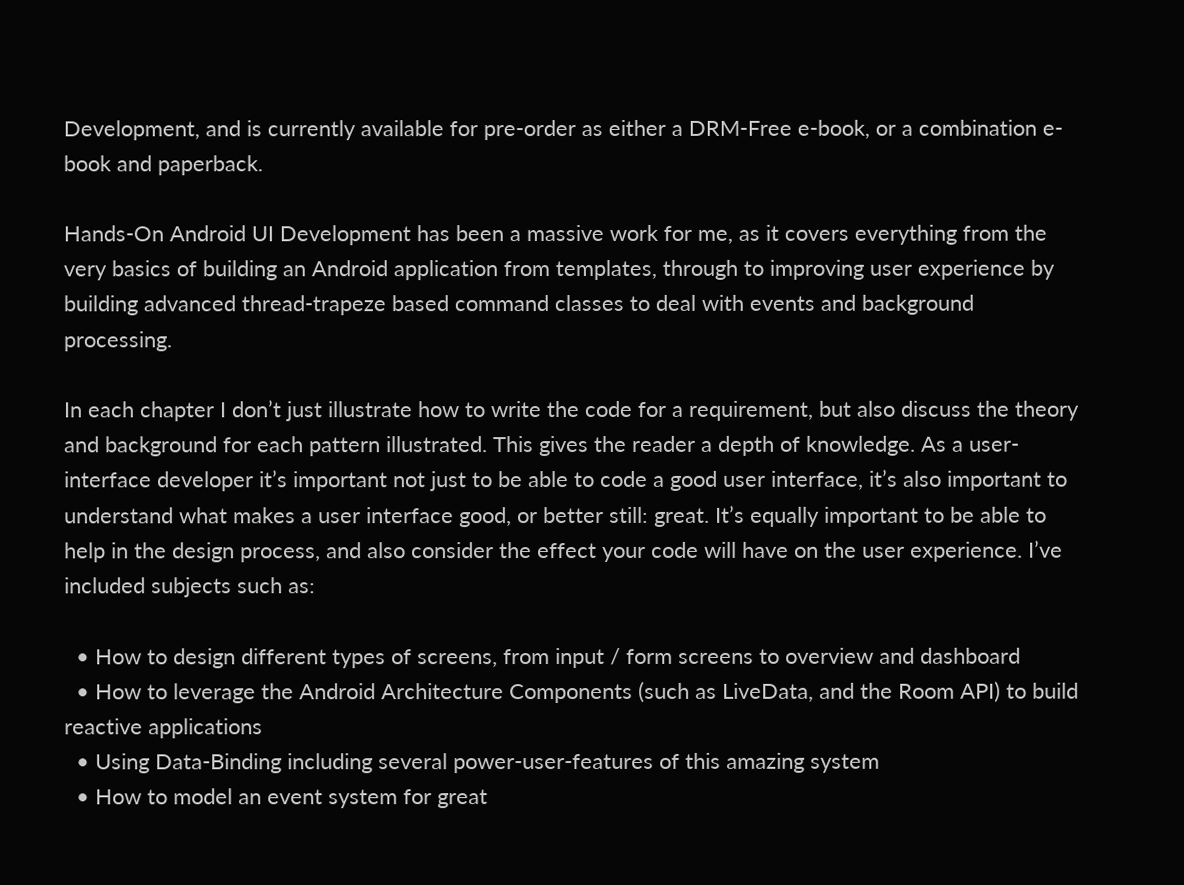Development, and is currently available for pre-order as either a DRM-Free e-book, or a combination e-book and paperback.

Hands-On Android UI Development has been a massive work for me, as it covers everything from the very basics of building an Android application from templates, through to improving user experience by building advanced thread-trapeze based command classes to deal with events and background processing.

In each chapter I don’t just illustrate how to write the code for a requirement, but also discuss the theory and background for each pattern illustrated. This gives the reader a depth of knowledge. As a user-interface developer it’s important not just to be able to code a good user interface, it’s also important to understand what makes a user interface good, or better still: great. It’s equally important to be able to help in the design process, and also consider the effect your code will have on the user experience. I’ve included subjects such as:

  • How to design different types of screens, from input / form screens to overview and dashboard
  • How to leverage the Android Architecture Components (such as LiveData, and the Room API) to build reactive applications
  • Using Data-Binding including several power-user-features of this amazing system
  • How to model an event system for great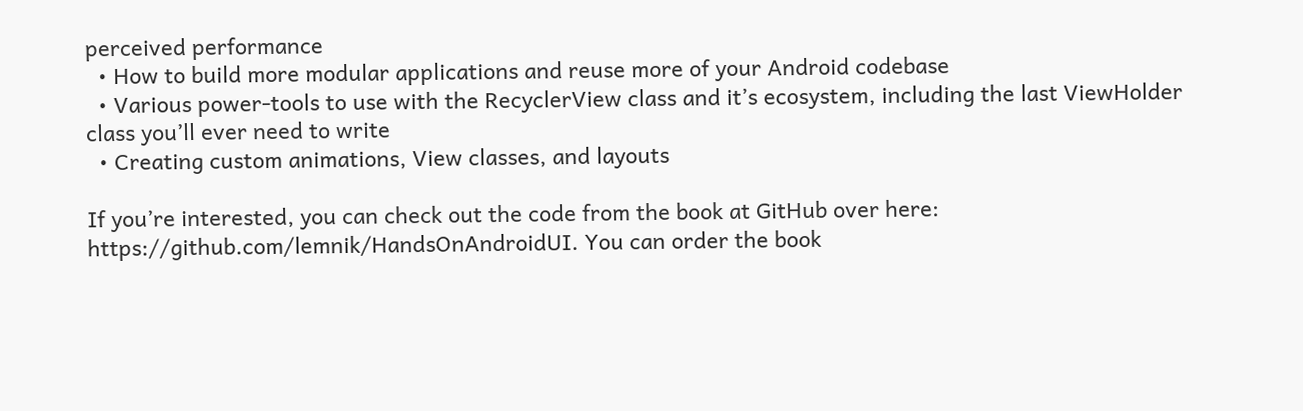perceived performance
  • How to build more modular applications and reuse more of your Android codebase
  • Various power-tools to use with the RecyclerView class and it’s ecosystem, including the last ViewHolder class you’ll ever need to write
  • Creating custom animations, View classes, and layouts

If you’re interested, you can check out the code from the book at GitHub over here: https://github.com/lemnik/HandsOnAndroidUI. You can order the book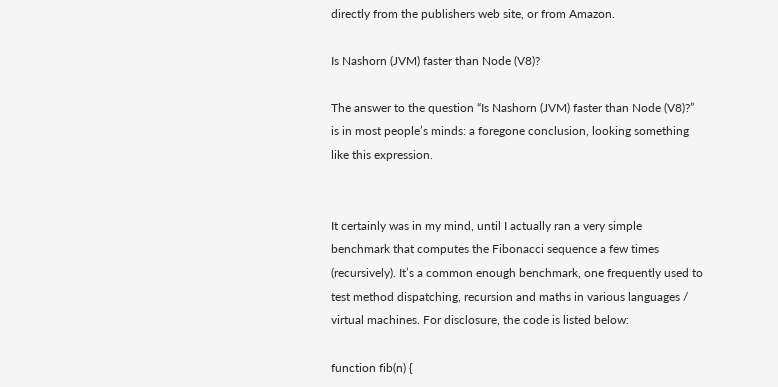directly from the publishers web site, or from Amazon.

Is Nashorn (JVM) faster than Node (V8)?

The answer to the question “Is Nashorn (JVM) faster than Node (V8)?” is in most people’s minds: a foregone conclusion, looking something like this expression.


It certainly was in my mind, until I actually ran a very simple benchmark that computes the Fibonacci sequence a few times (recursively). It’s a common enough benchmark, one frequently used to test method dispatching, recursion and maths in various languages / virtual machines. For disclosure, the code is listed below:

function fib(n) {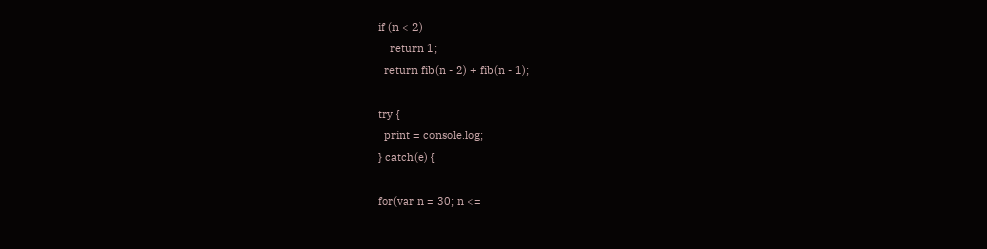if (n < 2)
    return 1;
  return fib(n - 2) + fib(n - 1);

try {
  print = console.log;
} catch(e) {

for(var n = 30; n <=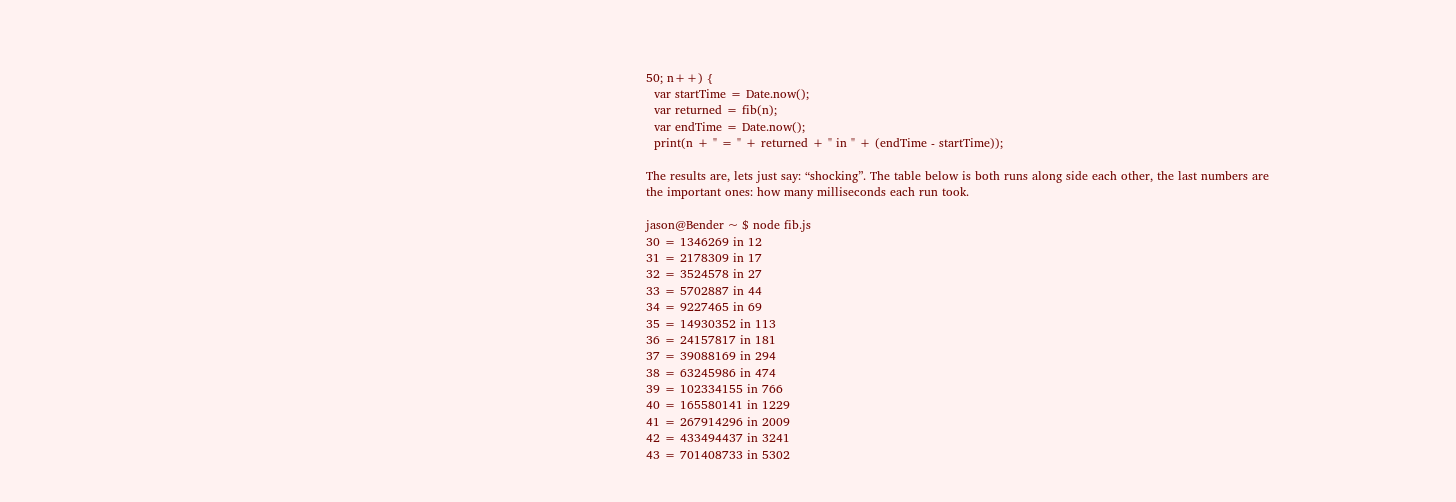50; n++) {
  var startTime = Date.now();
  var returned = fib(n);
  var endTime = Date.now();
  print(n + " = " + returned + " in " + (endTime - startTime));

The results are, lets just say: “shocking”. The table below is both runs along side each other, the last numbers are the important ones: how many milliseconds each run took.

jason@Bender ~ $ node fib.js
30 = 1346269 in 12
31 = 2178309 in 17
32 = 3524578 in 27
33 = 5702887 in 44
34 = 9227465 in 69
35 = 14930352 in 113
36 = 24157817 in 181
37 = 39088169 in 294
38 = 63245986 in 474
39 = 102334155 in 766
40 = 165580141 in 1229
41 = 267914296 in 2009
42 = 433494437 in 3241
43 = 701408733 in 5302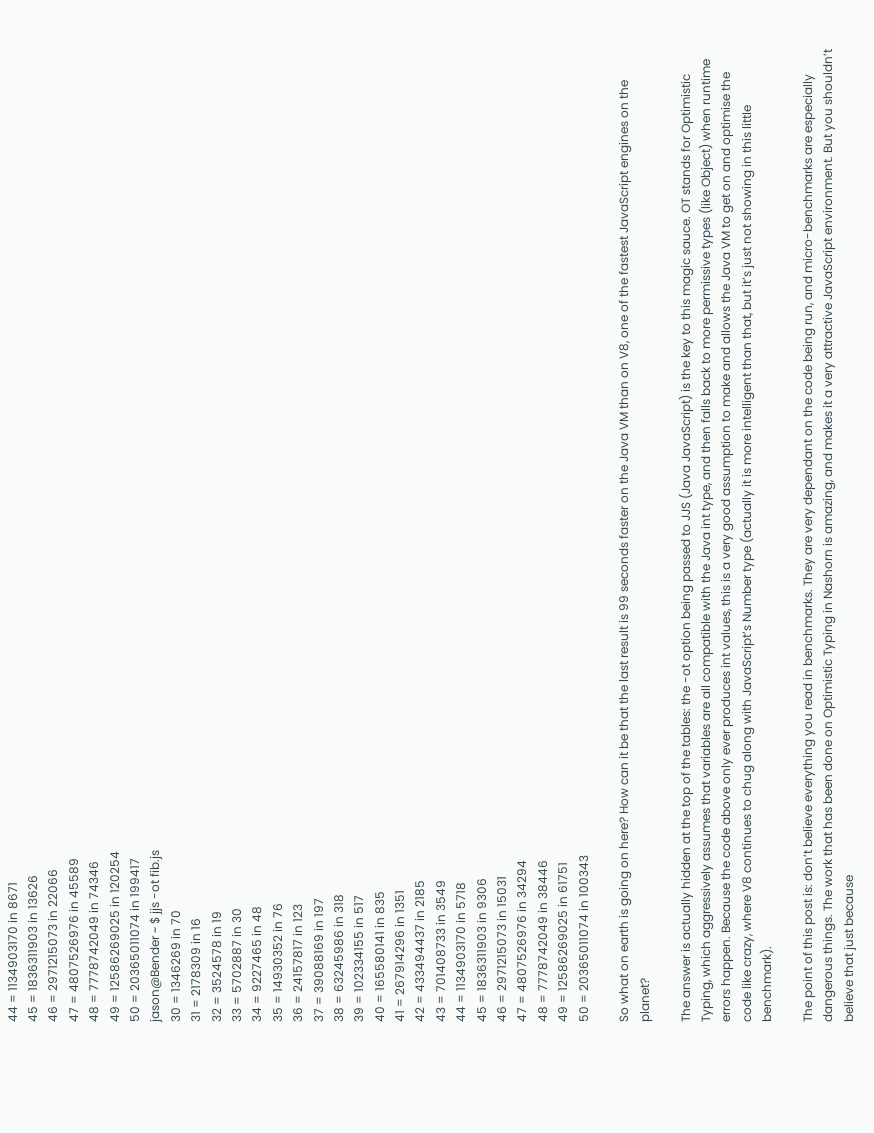44 = 1134903170 in 8671
45 = 1836311903 in 13626
46 = 2971215073 in 22066
47 = 4807526976 in 45589
48 = 7778742049 in 74346
49 = 12586269025 in 120254
50 = 20365011074 in 199417
jason@Bender ~ $ jjs -ot fib.js
30 = 1346269 in 70
31 = 2178309 in 16
32 = 3524578 in 19
33 = 5702887 in 30
34 = 9227465 in 48
35 = 14930352 in 76
36 = 24157817 in 123
37 = 39088169 in 197
38 = 63245986 in 318
39 = 102334155 in 517
40 = 165580141 in 835
41 = 267914296 in 1351
42 = 433494437 in 2185
43 = 701408733 in 3549
44 = 1134903170 in 5718
45 = 1836311903 in 9306
46 = 2971215073 in 15031
47 = 4807526976 in 34294
48 = 7778742049 in 38446
49 = 12586269025 in 61751
50 = 20365011074 in 100343

So what on earth is going on here? How can it be that the last result is 99 seconds faster on the Java VM than on V8, one of the fastest JavaScript engines on the planet?

The answer is actually hidden at the top of the tables: the -ot option being passed to JJS (Java JavaScript) is the key to this magic sauce. OT stands for Optimistic Typing, which aggressively assumes that variables are all compatible with the Java int type, and then falls back to more permissive types (like Object) when runtime errors happen. Because the code above only ever produces int values, this is a very good assumption to make and allows the Java VM to get on and optimise the code like crazy, where V8 continues to chug along with JavaScript’s Number type (actually it is more intelligent than that, but it’s just not showing in this little benchmark).

The point of this post is: don’t believe everything you read in benchmarks. They are very dependant on the code being run, and micro-benchmarks are especially dangerous things. The work that has been done on Optimistic Typing in Nashorn is amazing, and makes it a very attractive JavaScript environment. But you shouldn’t believe that just because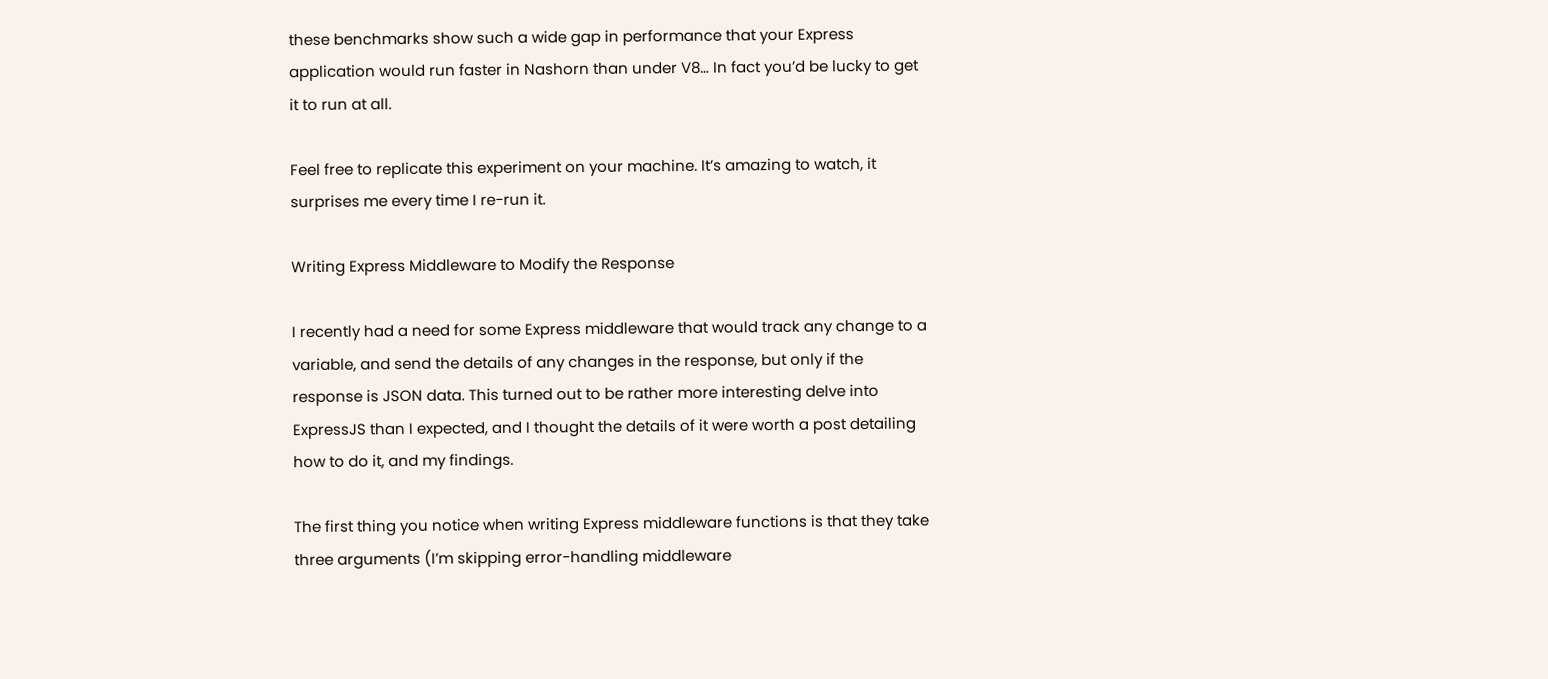these benchmarks show such a wide gap in performance that your Express application would run faster in Nashorn than under V8… In fact you’d be lucky to get it to run at all.

Feel free to replicate this experiment on your machine. It’s amazing to watch, it surprises me every time I re-run it.

Writing Express Middleware to Modify the Response

I recently had a need for some Express middleware that would track any change to a variable, and send the details of any changes in the response, but only if the response is JSON data. This turned out to be rather more interesting delve into ExpressJS than I expected, and I thought the details of it were worth a post detailing how to do it, and my findings.

The first thing you notice when writing Express middleware functions is that they take three arguments (I’m skipping error-handling middleware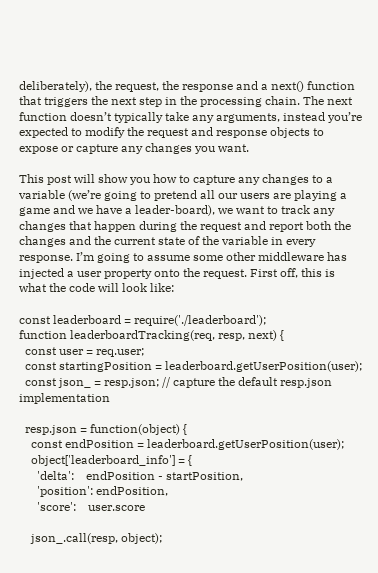deliberately), the request, the response and a next() function that triggers the next step in the processing chain. The next function doesn’t typically take any arguments, instead you’re expected to modify the request and response objects to expose or capture any changes you want.

This post will show you how to capture any changes to a variable (we’re going to pretend all our users are playing a game and we have a leader-board), we want to track any changes that happen during the request and report both the changes and the current state of the variable in every response. I’m going to assume some other middleware has injected a user property onto the request. First off, this is what the code will look like:

const leaderboard = require('./leaderboard');
function leaderboardTracking(req, resp, next) {
  const user = req.user;
  const startingPosition = leaderboard.getUserPosition(user);
  const json_ = resp.json; // capture the default resp.json implementation

  resp.json = function(object) {
    const endPosition = leaderboard.getUserPosition(user);
    object['leaderboard_info'] = {
      'delta':    endPosition - startPosition,
      'position': endPosition,
      'score':    user.score

    json_.call(resp, object);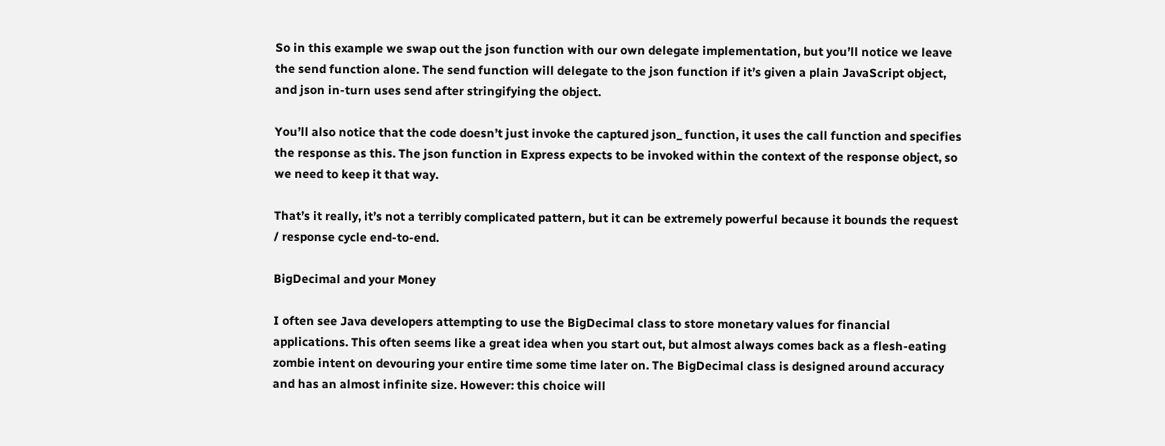So in this example we swap out the json function with our own delegate implementation, but you’ll notice we leave the send function alone. The send function will delegate to the json function if it’s given a plain JavaScript object, and json in-turn uses send after stringifying the object.

You’ll also notice that the code doesn’t just invoke the captured json_ function, it uses the call function and specifies the response as this. The json function in Express expects to be invoked within the context of the response object, so we need to keep it that way.

That’s it really, it’s not a terribly complicated pattern, but it can be extremely powerful because it bounds the request / response cycle end-to-end.

BigDecimal and your Money

I often see Java developers attempting to use the BigDecimal class to store monetary values for financial applications. This often seems like a great idea when you start out, but almost always comes back as a flesh-eating zombie intent on devouring your entire time some time later on. The BigDecimal class is designed around accuracy and has an almost infinite size. However: this choice will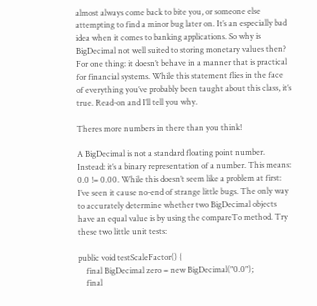almost always come back to bite you, or someone else attempting to find a minor bug later on. It’s an especially bad idea when it comes to banking applications. So why is BigDecimal not well suited to storing monetary values then? For one thing: it doesn’t behave in a manner that is practical for financial systems. While this statement flies in the face of everything you’ve probably been taught about this class, it’s true. Read-on and I’ll tell you why.

Theres more numbers in there than you think!

A BigDecimal is not a standard floating point number. Instead: it’s a binary representation of a number. This means: 0.0 != 0.00. While this doesn’t seem like a problem at first: I’ve seen it cause no-end of strange little bugs. The only way to accurately determine whether two BigDecimal objects have an equal value is by using the compareTo method. Try these two little unit tests:

public void testScaleFactor() {
    final BigDecimal zero = new BigDecimal("0.0");
    final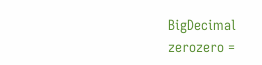BigDecimal zerozero =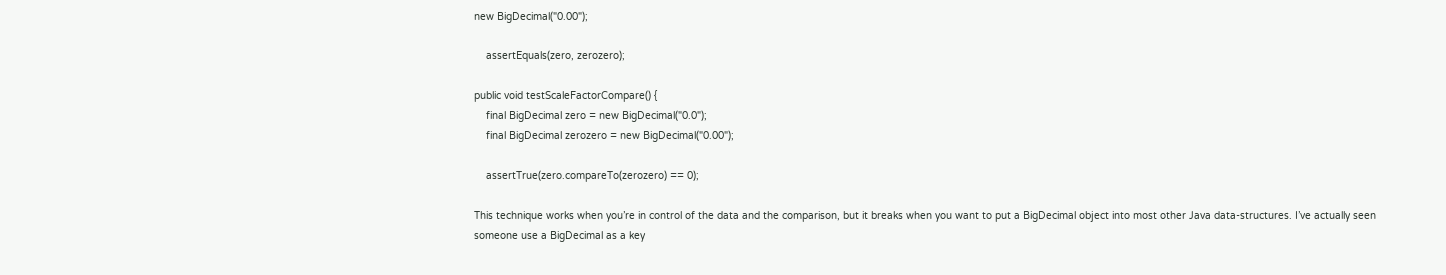new BigDecimal("0.00");

    assertEquals(zero, zerozero);

public void testScaleFactorCompare() {
    final BigDecimal zero = new BigDecimal("0.0");
    final BigDecimal zerozero = new BigDecimal("0.00");

    assertTrue(zero.compareTo(zerozero) == 0);

This technique works when you’re in control of the data and the comparison, but it breaks when you want to put a BigDecimal object into most other Java data-structures. I’ve actually seen someone use a BigDecimal as a key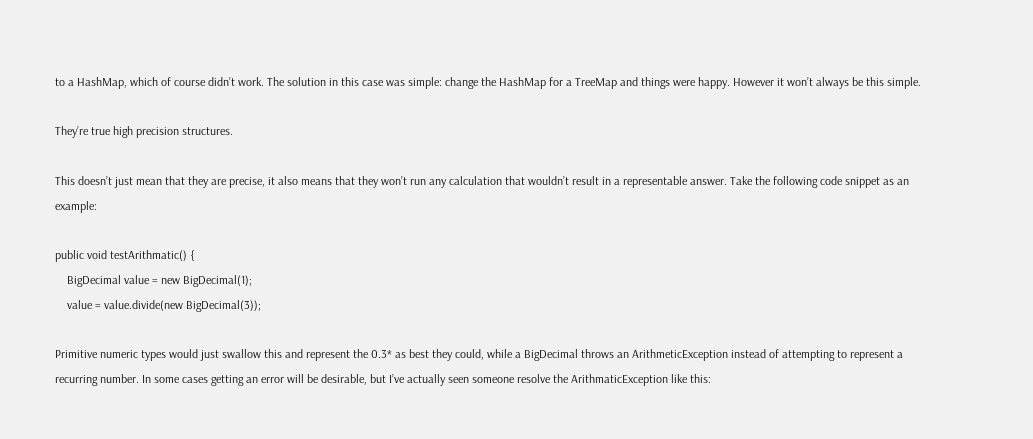to a HashMap, which of course didn’t work. The solution in this case was simple: change the HashMap for a TreeMap and things were happy. However it won’t always be this simple.

They’re true high precision structures.

This doesn’t just mean that they are precise, it also means that they won’t run any calculation that wouldn’t result in a representable answer. Take the following code snippet as an example:

public void testArithmatic() {
    BigDecimal value = new BigDecimal(1);
    value = value.divide(new BigDecimal(3));

Primitive numeric types would just swallow this and represent the 0.3* as best they could, while a BigDecimal throws an ArithmeticException instead of attempting to represent a recurring number. In some cases getting an error will be desirable, but I’ve actually seen someone resolve the ArithmaticException like this: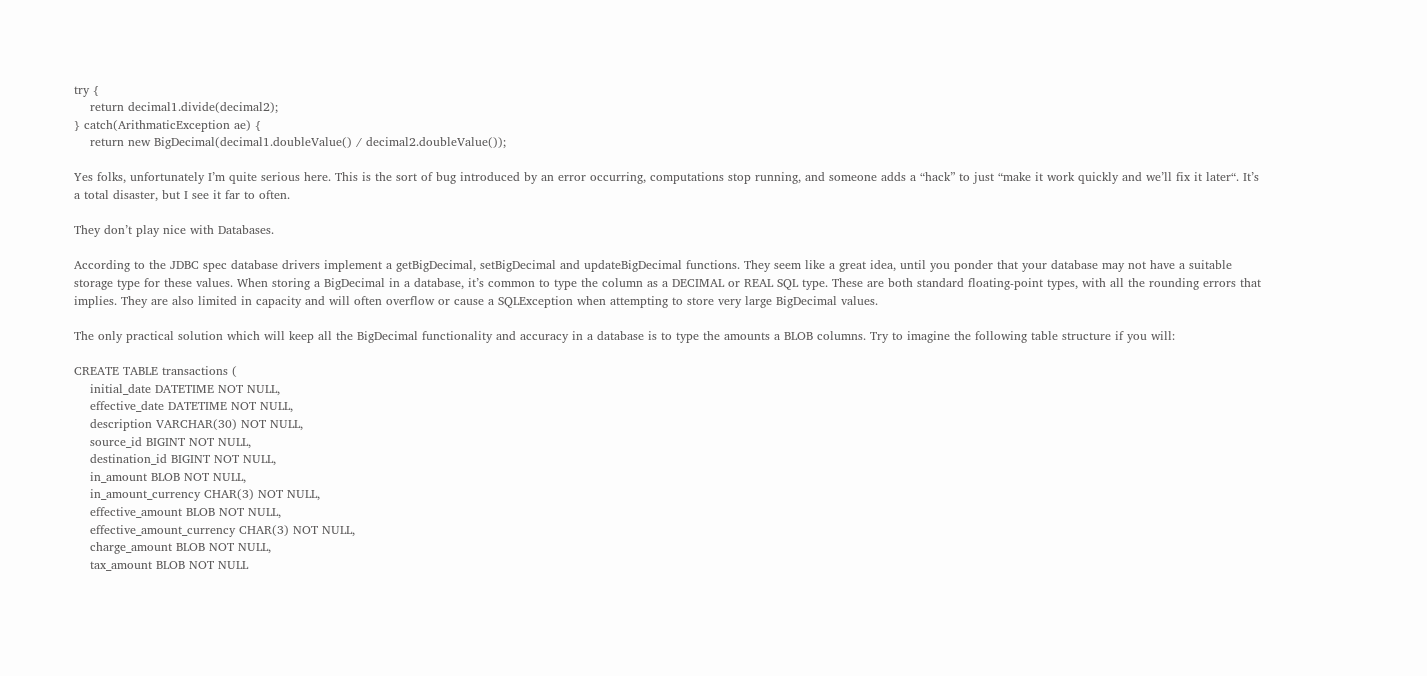try {
    return decimal1.divide(decimal2);
} catch(ArithmaticException ae) {
    return new BigDecimal(decimal1.doubleValue() / decimal2.doubleValue());

Yes folks, unfortunately I’m quite serious here. This is the sort of bug introduced by an error occurring, computations stop running, and someone adds a “hack” to just “make it work quickly and we’ll fix it later“. It’s a total disaster, but I see it far to often.

They don’t play nice with Databases.

According to the JDBC spec database drivers implement a getBigDecimal, setBigDecimal and updateBigDecimal functions. They seem like a great idea, until you ponder that your database may not have a suitable storage type for these values. When storing a BigDecimal in a database, it’s common to type the column as a DECIMAL or REAL SQL type. These are both standard floating-point types, with all the rounding errors that implies. They are also limited in capacity and will often overflow or cause a SQLException when attempting to store very large BigDecimal values.

The only practical solution which will keep all the BigDecimal functionality and accuracy in a database is to type the amounts a BLOB columns. Try to imagine the following table structure if you will:

CREATE TABLE transactions (
    initial_date DATETIME NOT NULL,
    effective_date DATETIME NOT NULL,
    description VARCHAR(30) NOT NULL,
    source_id BIGINT NOT NULL,
    destination_id BIGINT NOT NULL,
    in_amount BLOB NOT NULL,
    in_amount_currency CHAR(3) NOT NULL,
    effective_amount BLOB NOT NULL,
    effective_amount_currency CHAR(3) NOT NULL,
    charge_amount BLOB NOT NULL,
    tax_amount BLOB NOT NULL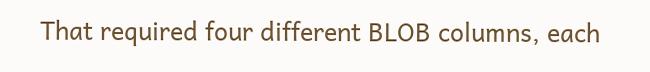That required four different BLOB columns, each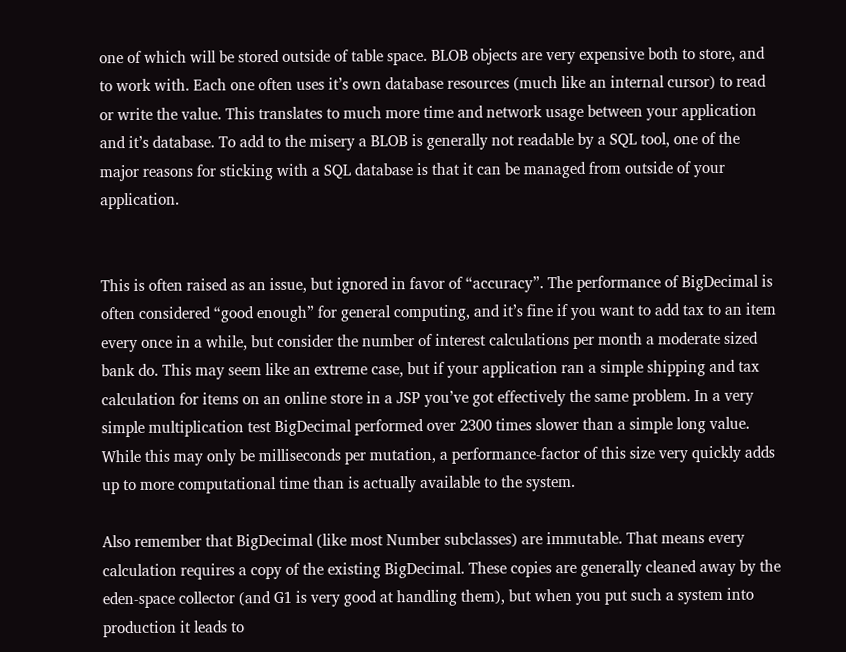one of which will be stored outside of table space. BLOB objects are very expensive both to store, and to work with. Each one often uses it’s own database resources (much like an internal cursor) to read or write the value. This translates to much more time and network usage between your application and it’s database. To add to the misery a BLOB is generally not readable by a SQL tool, one of the major reasons for sticking with a SQL database is that it can be managed from outside of your application.


This is often raised as an issue, but ignored in favor of “accuracy”. The performance of BigDecimal is often considered “good enough” for general computing, and it’s fine if you want to add tax to an item every once in a while, but consider the number of interest calculations per month a moderate sized bank do. This may seem like an extreme case, but if your application ran a simple shipping and tax calculation for items on an online store in a JSP you’ve got effectively the same problem. In a very simple multiplication test BigDecimal performed over 2300 times slower than a simple long value. While this may only be milliseconds per mutation, a performance-factor of this size very quickly adds up to more computational time than is actually available to the system.

Also remember that BigDecimal (like most Number subclasses) are immutable. That means every calculation requires a copy of the existing BigDecimal. These copies are generally cleaned away by the eden-space collector (and G1 is very good at handling them), but when you put such a system into production it leads to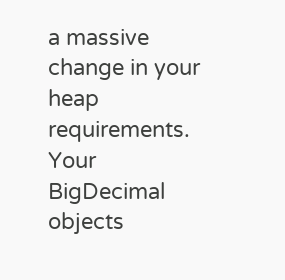a massive change in your heap requirements. Your BigDecimal objects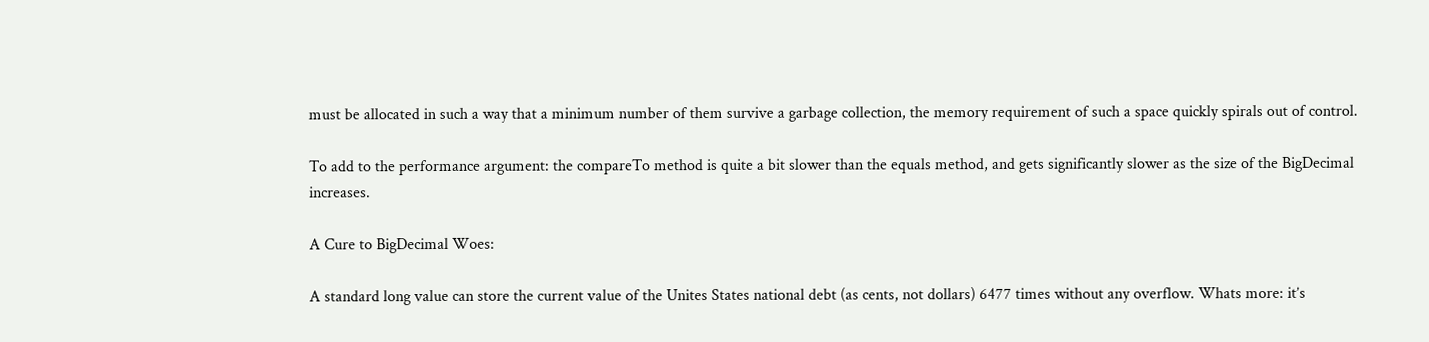must be allocated in such a way that a minimum number of them survive a garbage collection, the memory requirement of such a space quickly spirals out of control.

To add to the performance argument: the compareTo method is quite a bit slower than the equals method, and gets significantly slower as the size of the BigDecimal increases.

A Cure to BigDecimal Woes:

A standard long value can store the current value of the Unites States national debt (as cents, not dollars) 6477 times without any overflow. Whats more: it’s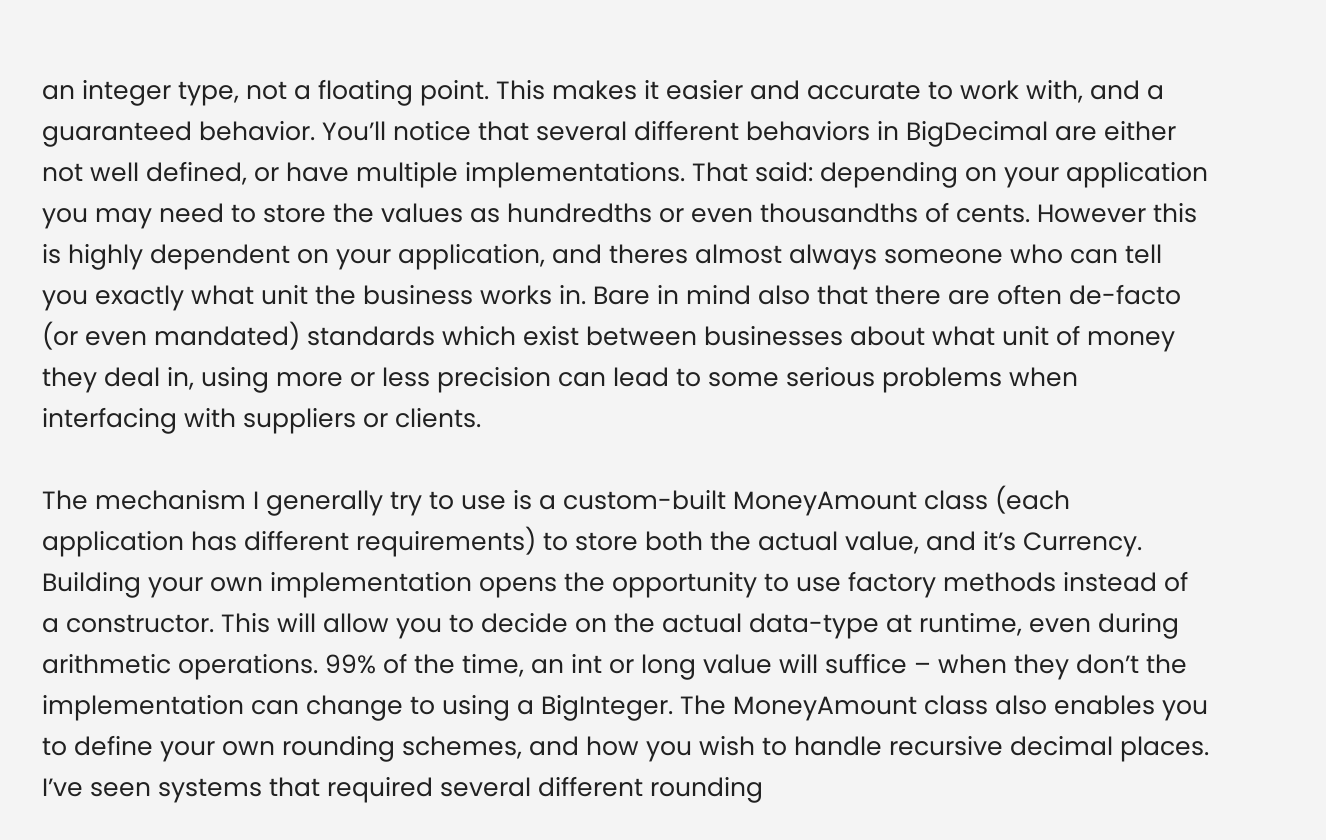an integer type, not a floating point. This makes it easier and accurate to work with, and a guaranteed behavior. You’ll notice that several different behaviors in BigDecimal are either not well defined, or have multiple implementations. That said: depending on your application you may need to store the values as hundredths or even thousandths of cents. However this is highly dependent on your application, and theres almost always someone who can tell you exactly what unit the business works in. Bare in mind also that there are often de-facto (or even mandated) standards which exist between businesses about what unit of money they deal in, using more or less precision can lead to some serious problems when interfacing with suppliers or clients.

The mechanism I generally try to use is a custom-built MoneyAmount class (each application has different requirements) to store both the actual value, and it’s Currency. Building your own implementation opens the opportunity to use factory methods instead of a constructor. This will allow you to decide on the actual data-type at runtime, even during arithmetic operations. 99% of the time, an int or long value will suffice – when they don’t the implementation can change to using a BigInteger. The MoneyAmount class also enables you to define your own rounding schemes, and how you wish to handle recursive decimal places. I’ve seen systems that required several different rounding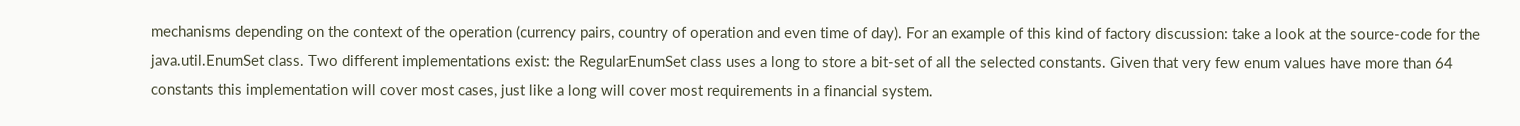mechanisms depending on the context of the operation (currency pairs, country of operation and even time of day). For an example of this kind of factory discussion: take a look at the source-code for the java.util.EnumSet class. Two different implementations exist: the RegularEnumSet class uses a long to store a bit-set of all the selected constants. Given that very few enum values have more than 64 constants this implementation will cover most cases, just like a long will cover most requirements in a financial system.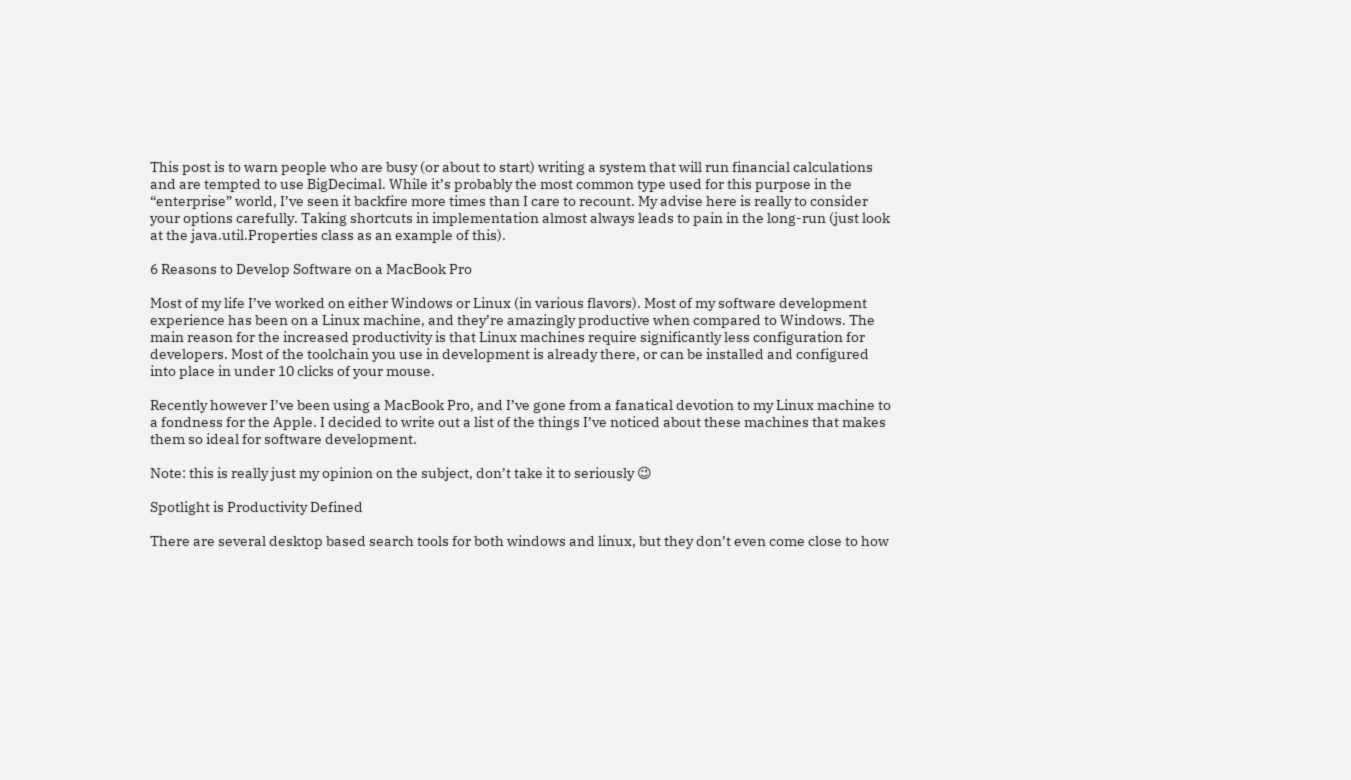This post is to warn people who are busy (or about to start) writing a system that will run financial calculations and are tempted to use BigDecimal. While it’s probably the most common type used for this purpose in the “enterprise” world, I’ve seen it backfire more times than I care to recount. My advise here is really to consider your options carefully. Taking shortcuts in implementation almost always leads to pain in the long-run (just look at the java.util.Properties class as an example of this).

6 Reasons to Develop Software on a MacBook Pro

Most of my life I’ve worked on either Windows or Linux (in various flavors). Most of my software development experience has been on a Linux machine, and they’re amazingly productive when compared to Windows. The main reason for the increased productivity is that Linux machines require significantly less configuration for developers. Most of the toolchain you use in development is already there, or can be installed and configured into place in under 10 clicks of your mouse.

Recently however I’ve been using a MacBook Pro, and I’ve gone from a fanatical devotion to my Linux machine to a fondness for the Apple. I decided to write out a list of the things I’ve noticed about these machines that makes them so ideal for software development.

Note: this is really just my opinion on the subject, don’t take it to seriously 😉

Spotlight is Productivity Defined

There are several desktop based search tools for both windows and linux, but they don’t even come close to how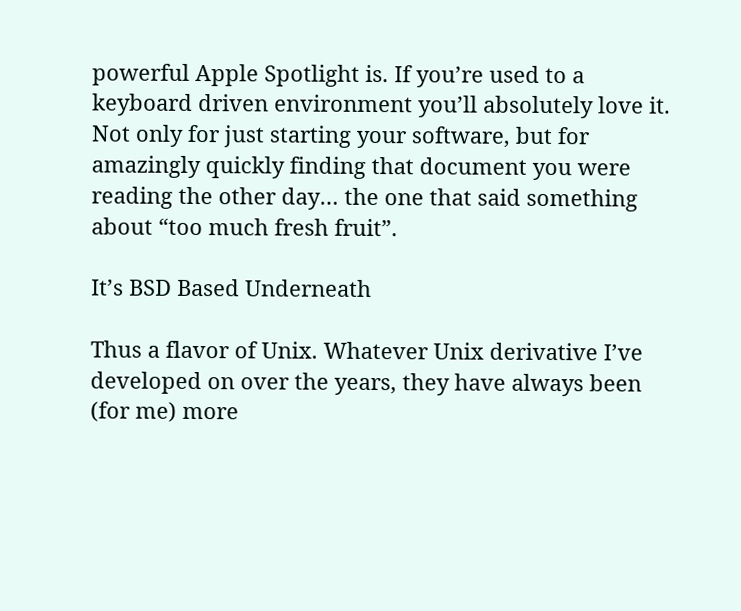powerful Apple Spotlight is. If you’re used to a keyboard driven environment you’ll absolutely love it. Not only for just starting your software, but for amazingly quickly finding that document you were reading the other day… the one that said something about “too much fresh fruit”.

It’s BSD Based Underneath

Thus a flavor of Unix. Whatever Unix derivative I’ve developed on over the years, they have always been (for me) more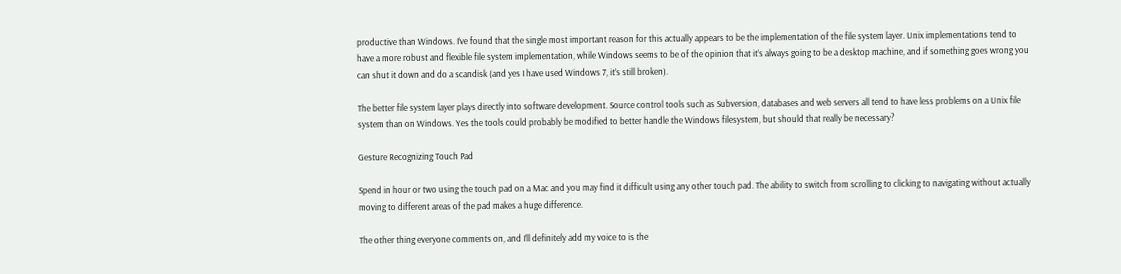productive than Windows. I’ve found that the single most important reason for this actually appears to be the implementation of the file system layer. Unix implementations tend to have a more robust and flexible file system implementation, while Windows seems to be of the opinion that it’s always going to be a desktop machine, and if something goes wrong you can shut it down and do a scandisk (and yes I have used Windows 7, it’s still broken).

The better file system layer plays directly into software development. Source control tools such as Subversion, databases and web servers all tend to have less problems on a Unix file system than on Windows. Yes the tools could probably be modified to better handle the Windows filesystem, but should that really be necessary?

Gesture Recognizing Touch Pad

Spend in hour or two using the touch pad on a Mac and you may find it difficult using any other touch pad. The ability to switch from scrolling to clicking to navigating without actually moving to different areas of the pad makes a huge difference.

The other thing everyone comments on, and I’ll definitely add my voice to is the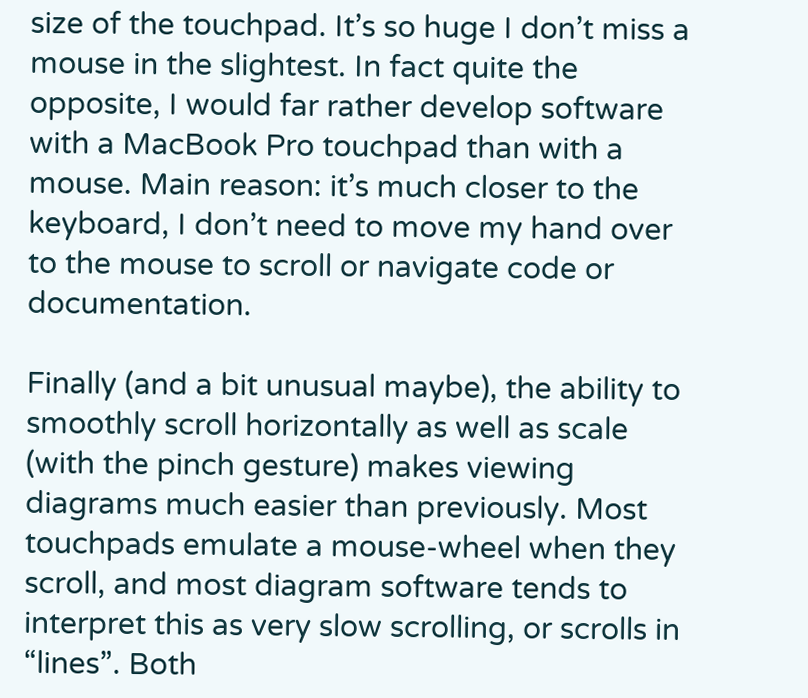size of the touchpad. It’s so huge I don’t miss a mouse in the slightest. In fact quite the opposite, I would far rather develop software with a MacBook Pro touchpad than with a mouse. Main reason: it’s much closer to the keyboard, I don’t need to move my hand over to the mouse to scroll or navigate code or documentation.

Finally (and a bit unusual maybe), the ability to smoothly scroll horizontally as well as scale (with the pinch gesture) makes viewing diagrams much easier than previously. Most touchpads emulate a mouse-wheel when they scroll, and most diagram software tends to interpret this as very slow scrolling, or scrolls in “lines”. Both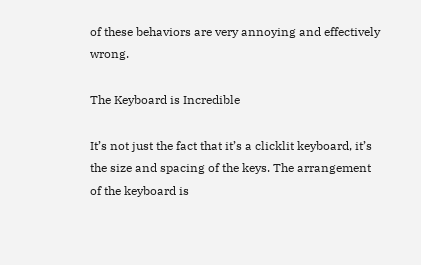of these behaviors are very annoying and effectively wrong.

The Keyboard is Incredible

It’s not just the fact that it’s a clicklit keyboard, it’s the size and spacing of the keys. The arrangement of the keyboard is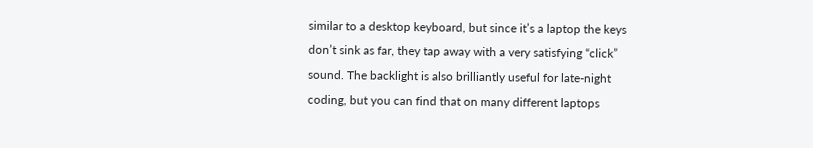similar to a desktop keyboard, but since it’s a laptop the keys don’t sink as far, they tap away with a very satisfying “click” sound. The backlight is also brilliantly useful for late-night coding, but you can find that on many different laptops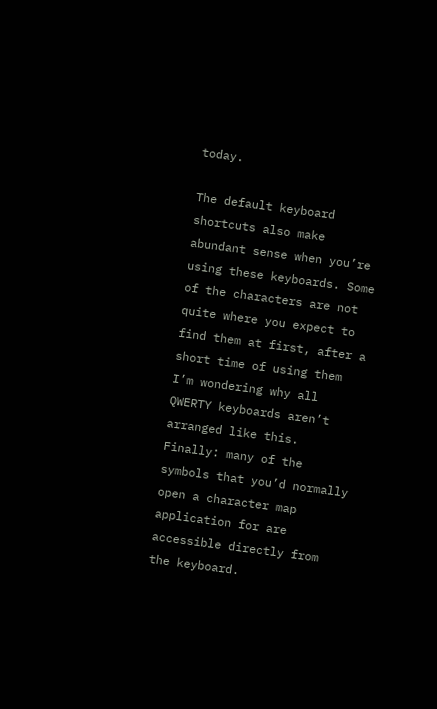today.

The default keyboard shortcuts also make abundant sense when you’re using these keyboards. Some of the characters are not quite where you expect to find them at first, after a short time of using them I’m wondering why all QWERTY keyboards aren’t arranged like this. Finally: many of the symbols that you’d normally open a character map application for are accessible directly from the keyboard.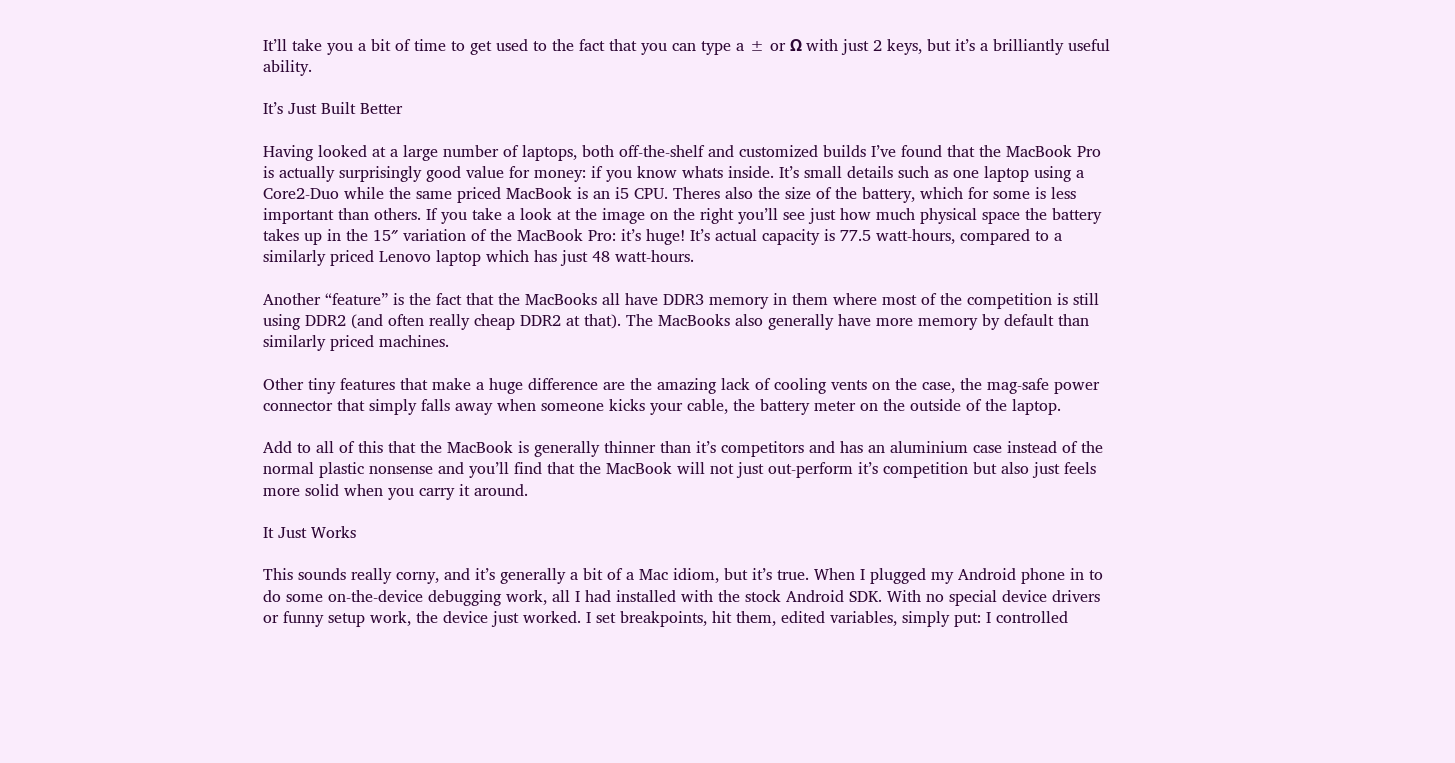It’ll take you a bit of time to get used to the fact that you can type a ± or Ω with just 2 keys, but it’s a brilliantly useful ability.

It’s Just Built Better

Having looked at a large number of laptops, both off-the-shelf and customized builds I’ve found that the MacBook Pro is actually surprisingly good value for money: if you know whats inside. It’s small details such as one laptop using a Core2-Duo while the same priced MacBook is an i5 CPU. Theres also the size of the battery, which for some is less important than others. If you take a look at the image on the right you’ll see just how much physical space the battery takes up in the 15″ variation of the MacBook Pro: it’s huge! It’s actual capacity is 77.5 watt-hours, compared to a similarly priced Lenovo laptop which has just 48 watt-hours.

Another “feature” is the fact that the MacBooks all have DDR3 memory in them where most of the competition is still using DDR2 (and often really cheap DDR2 at that). The MacBooks also generally have more memory by default than similarly priced machines.

Other tiny features that make a huge difference are the amazing lack of cooling vents on the case, the mag-safe power connector that simply falls away when someone kicks your cable, the battery meter on the outside of the laptop.

Add to all of this that the MacBook is generally thinner than it’s competitors and has an aluminium case instead of the normal plastic nonsense and you’ll find that the MacBook will not just out-perform it’s competition but also just feels more solid when you carry it around.

It Just Works

This sounds really corny, and it’s generally a bit of a Mac idiom, but it’s true. When I plugged my Android phone in to do some on-the-device debugging work, all I had installed with the stock Android SDK. With no special device drivers or funny setup work, the device just worked. I set breakpoints, hit them, edited variables, simply put: I controlled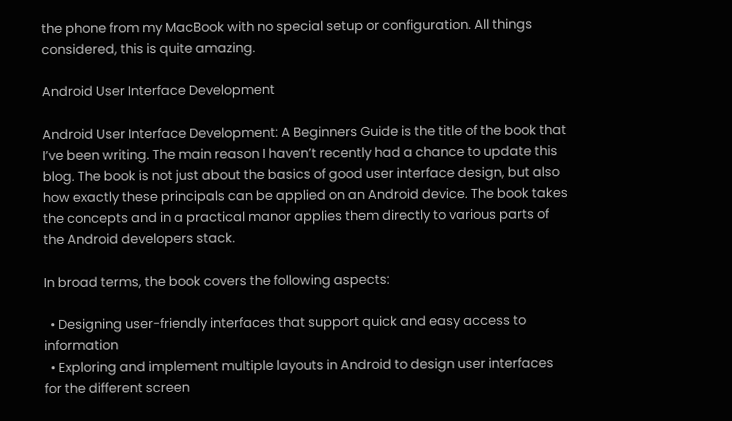the phone from my MacBook with no special setup or configuration. All things considered, this is quite amazing.

Android User Interface Development

Android User Interface Development: A Beginners Guide is the title of the book that I’ve been writing. The main reason I haven’t recently had a chance to update this blog. The book is not just about the basics of good user interface design, but also how exactly these principals can be applied on an Android device. The book takes the concepts and in a practical manor applies them directly to various parts of the Android developers stack.

In broad terms, the book covers the following aspects:

  • Designing user-friendly interfaces that support quick and easy access to information
  • Exploring and implement multiple layouts in Android to design user interfaces for the different screen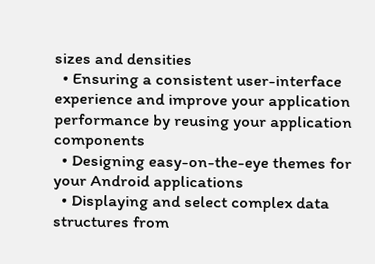sizes and densities
  • Ensuring a consistent user-interface experience and improve your application performance by reusing your application components
  • Designing easy-on-the-eye themes for your Android applications
  • Displaying and select complex data structures from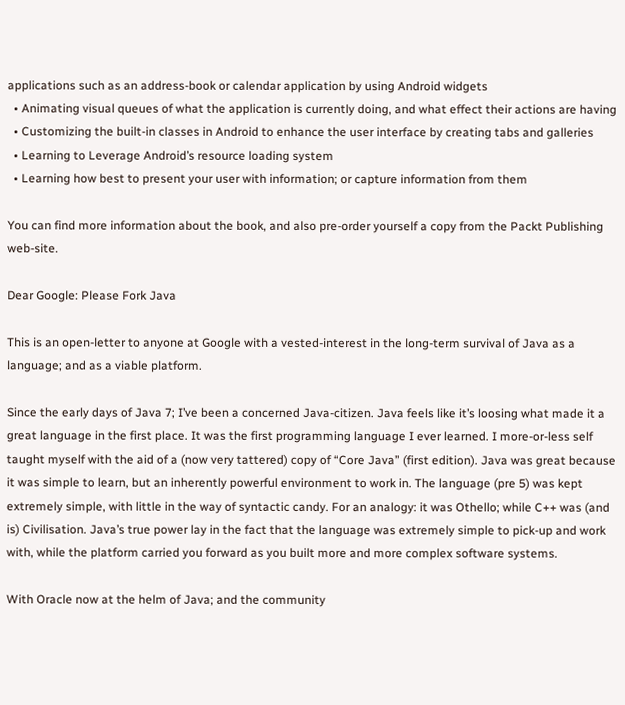applications such as an address-book or calendar application by using Android widgets
  • Animating visual queues of what the application is currently doing, and what effect their actions are having
  • Customizing the built-in classes in Android to enhance the user interface by creating tabs and galleries
  • Learning to Leverage Android’s resource loading system
  • Learning how best to present your user with information; or capture information from them

You can find more information about the book, and also pre-order yourself a copy from the Packt Publishing web-site.

Dear Google: Please Fork Java

This is an open-letter to anyone at Google with a vested-interest in the long-term survival of Java as a language; and as a viable platform.

Since the early days of Java 7; I’ve been a concerned Java-citizen. Java feels like it’s loosing what made it a great language in the first place. It was the first programming language I ever learned. I more-or-less self taught myself with the aid of a (now very tattered) copy of “Core Java” (first edition). Java was great because it was simple to learn, but an inherently powerful environment to work in. The language (pre 5) was kept extremely simple, with little in the way of syntactic candy. For an analogy: it was Othello; while C++ was (and is) Civilisation. Java’s true power lay in the fact that the language was extremely simple to pick-up and work with, while the platform carried you forward as you built more and more complex software systems.

With Oracle now at the helm of Java; and the community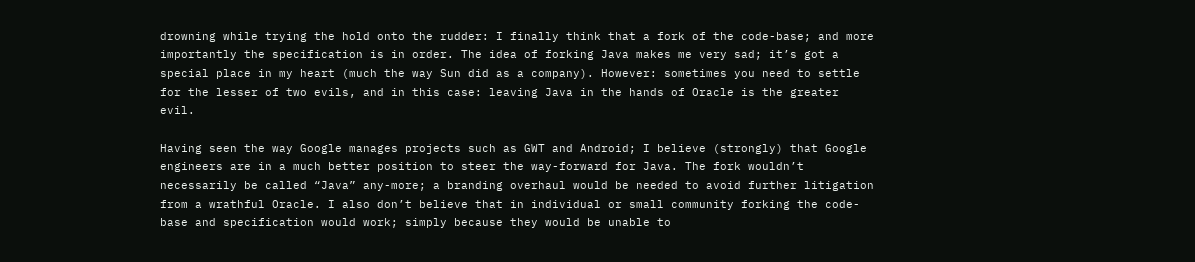drowning while trying the hold onto the rudder: I finally think that a fork of the code-base; and more importantly the specification is in order. The idea of forking Java makes me very sad; it’s got a special place in my heart (much the way Sun did as a company). However: sometimes you need to settle for the lesser of two evils, and in this case: leaving Java in the hands of Oracle is the greater evil.

Having seen the way Google manages projects such as GWT and Android; I believe (strongly) that Google engineers are in a much better position to steer the way-forward for Java. The fork wouldn’t necessarily be called “Java” any-more; a branding overhaul would be needed to avoid further litigation from a wrathful Oracle. I also don’t believe that in individual or small community forking the code-base and specification would work; simply because they would be unable to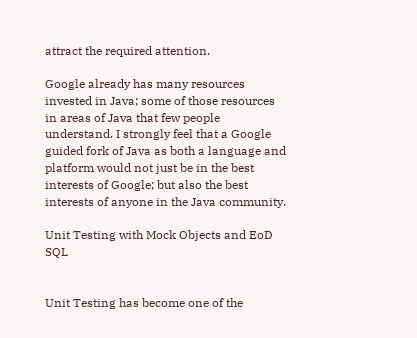attract the required attention.

Google already has many resources invested in Java; some of those resources in areas of Java that few people understand. I strongly feel that a Google guided fork of Java as both a language and platform would not just be in the best interests of Google; but also the best interests of anyone in the Java community.

Unit Testing with Mock Objects and EoD SQL


Unit Testing has become one of the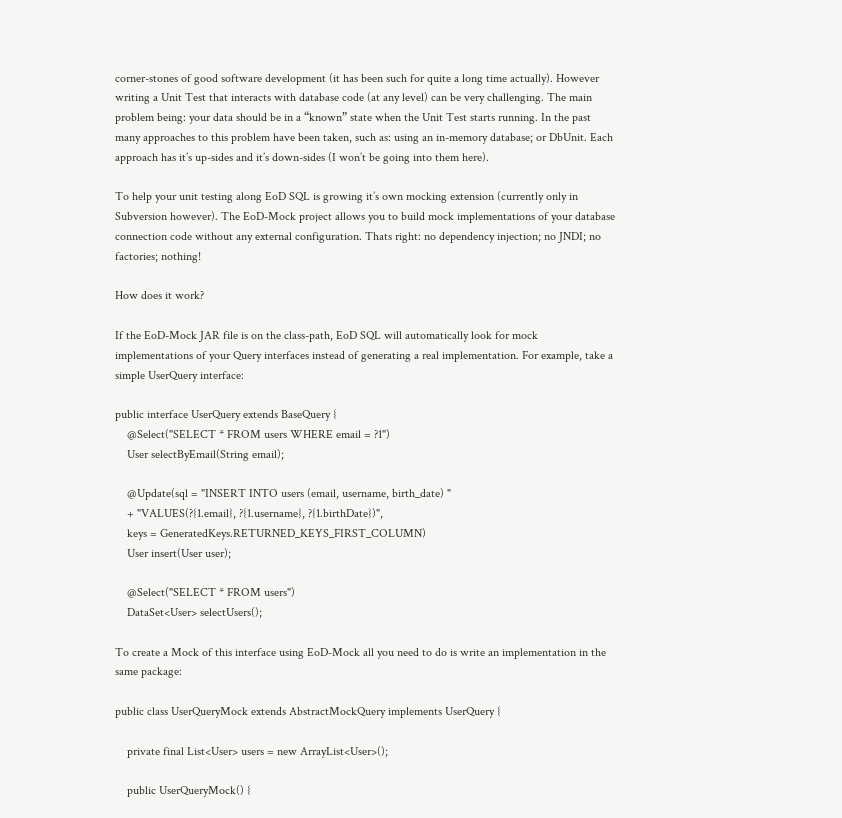corner-stones of good software development (it has been such for quite a long time actually). However writing a Unit Test that interacts with database code (at any level) can be very challenging. The main problem being: your data should be in a “known” state when the Unit Test starts running. In the past many approaches to this problem have been taken, such as: using an in-memory database; or DbUnit. Each approach has it’s up-sides and it’s down-sides (I won’t be going into them here).

To help your unit testing along EoD SQL is growing it’s own mocking extension (currently only in Subversion however). The EoD-Mock project allows you to build mock implementations of your database connection code without any external configuration. Thats right: no dependency injection; no JNDI; no factories; nothing!

How does it work?

If the EoD-Mock JAR file is on the class-path, EoD SQL will automatically look for mock implementations of your Query interfaces instead of generating a real implementation. For example, take a simple UserQuery interface:

public interface UserQuery extends BaseQuery {
    @Select("SELECT * FROM users WHERE email = ?1")
    User selectByEmail(String email);

    @Update(sql = "INSERT INTO users (email, username, birth_date) "
    + "VALUES(?{1.email}, ?{1.username}, ?{1.birthDate})",
    keys = GeneratedKeys.RETURNED_KEYS_FIRST_COLUMN)
    User insert(User user);

    @Select("SELECT * FROM users")
    DataSet<User> selectUsers();

To create a Mock of this interface using EoD-Mock all you need to do is write an implementation in the same package:

public class UserQueryMock extends AbstractMockQuery implements UserQuery {

    private final List<User> users = new ArrayList<User>();

    public UserQueryMock() {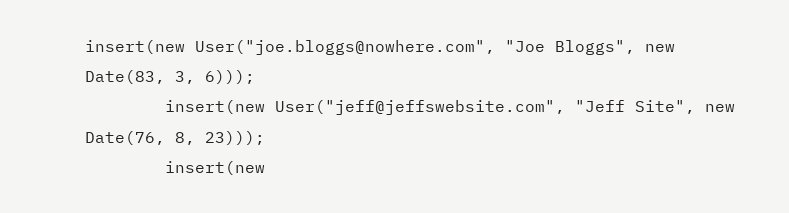insert(new User("joe.bloggs@nowhere.com", "Joe Bloggs", new Date(83, 3, 6)));
        insert(new User("jeff@jeffswebsite.com", "Jeff Site", new Date(76, 8, 23)));
        insert(new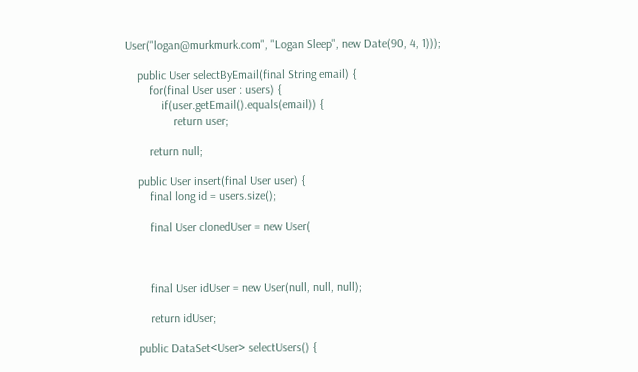User("logan@murkmurk.com", "Logan Sleep", new Date(90, 4, 1)));

    public User selectByEmail(final String email) {
        for(final User user : users) {
            if(user.getEmail().equals(email)) {
                return user;

        return null;

    public User insert(final User user) {
        final long id = users.size();

        final User clonedUser = new User(



        final User idUser = new User(null, null, null);

        return idUser;

    public DataSet<User> selectUsers() {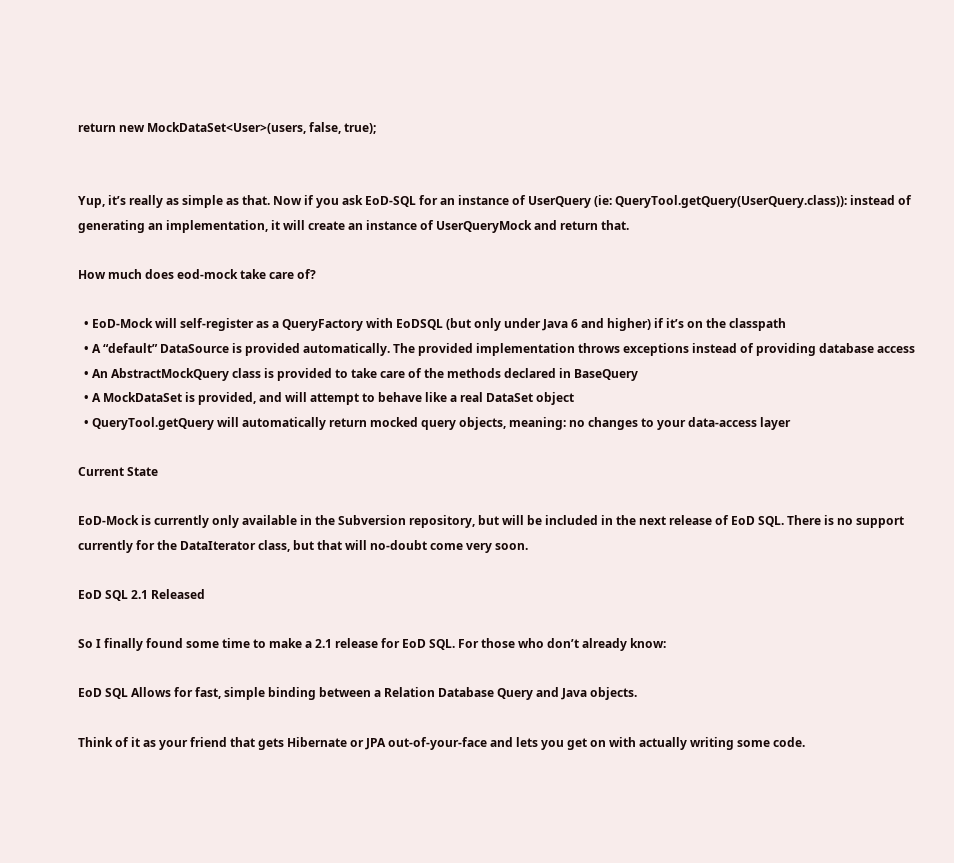return new MockDataSet<User>(users, false, true);


Yup, it’s really as simple as that. Now if you ask EoD-SQL for an instance of UserQuery (ie: QueryTool.getQuery(UserQuery.class)): instead of generating an implementation, it will create an instance of UserQueryMock and return that.

How much does eod-mock take care of?

  • EoD-Mock will self-register as a QueryFactory with EoDSQL (but only under Java 6 and higher) if it’s on the classpath
  • A “default” DataSource is provided automatically. The provided implementation throws exceptions instead of providing database access
  • An AbstractMockQuery class is provided to take care of the methods declared in BaseQuery
  • A MockDataSet is provided, and will attempt to behave like a real DataSet object
  • QueryTool.getQuery will automatically return mocked query objects, meaning: no changes to your data-access layer

Current State

EoD-Mock is currently only available in the Subversion repository, but will be included in the next release of EoD SQL. There is no support currently for the DataIterator class, but that will no-doubt come very soon.

EoD SQL 2.1 Released

So I finally found some time to make a 2.1 release for EoD SQL. For those who don’t already know:

EoD SQL Allows for fast, simple binding between a Relation Database Query and Java objects.

Think of it as your friend that gets Hibernate or JPA out-of-your-face and lets you get on with actually writing some code.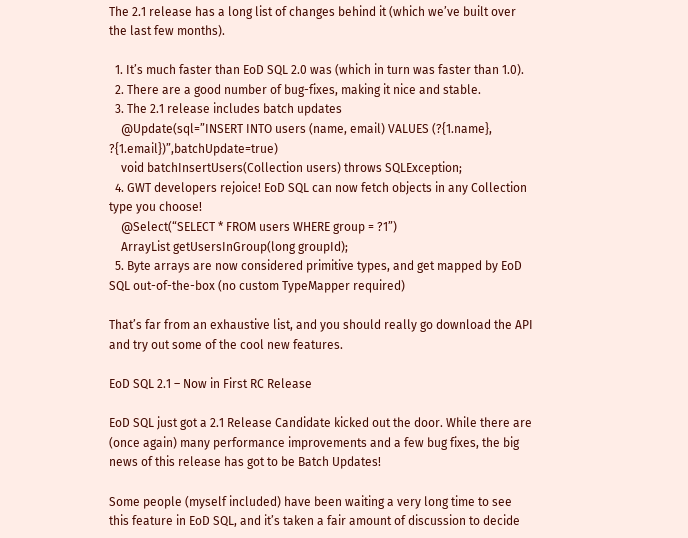The 2.1 release has a long list of changes behind it (which we’ve built over the last few months).

  1. It’s much faster than EoD SQL 2.0 was (which in turn was faster than 1.0).
  2. There are a good number of bug-fixes, making it nice and stable.
  3. The 2.1 release includes batch updates
    @Update(sql=”INSERT INTO users (name, email) VALUES (?{1.name}, ?{1.email})”,batchUpdate=true)
    void batchInsertUsers(Collection users) throws SQLException;
  4. GWT developers rejoice! EoD SQL can now fetch objects in any Collection type you choose!
    @Select(“SELECT * FROM users WHERE group = ?1”)
    ArrayList getUsersInGroup(long groupId);
  5. Byte arrays are now considered primitive types, and get mapped by EoD SQL out-of-the-box (no custom TypeMapper required)

That’s far from an exhaustive list, and you should really go download the API and try out some of the cool new features.

EoD SQL 2.1 – Now in First RC Release

EoD SQL just got a 2.1 Release Candidate kicked out the door. While there are (once again) many performance improvements and a few bug fixes, the big news of this release has got to be Batch Updates!

Some people (myself included) have been waiting a very long time to see this feature in EoD SQL, and it’s taken a fair amount of discussion to decide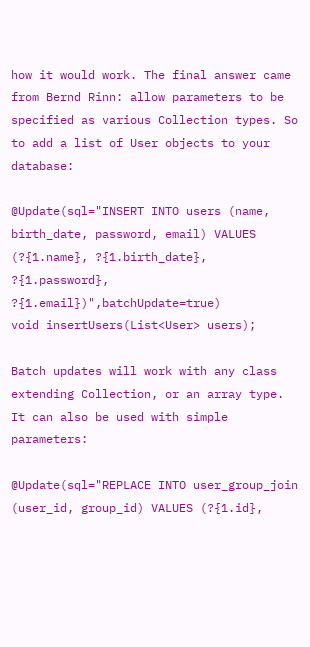how it would work. The final answer came from Bernd Rinn: allow parameters to be specified as various Collection types. So to add a list of User objects to your database:

@Update(sql="INSERT INTO users (name, birth_date, password, email) VALUES (?{1.name}, ?{1.birth_date}, ?{1.password}, ?{1.email})",batchUpdate=true)
void insertUsers(List<User> users);

Batch updates will work with any class extending Collection, or an array type. It can also be used with simple parameters:

@Update(sql="REPLACE INTO user_group_join (user_id, group_id) VALUES (?{1.id},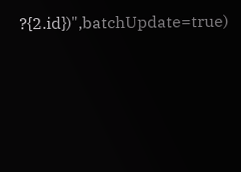?{2.id})",batchUpdate=true)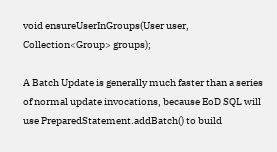void ensureUserInGroups(User user, Collection<Group> groups);

A Batch Update is generally much faster than a series of normal update invocations, because EoD SQL will use PreparedStatement.addBatch() to build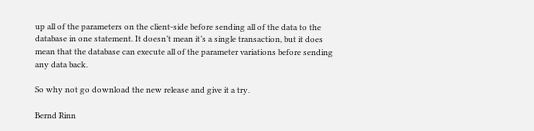up all of the parameters on the client-side before sending all of the data to the database in one statement. It doesn’t mean it’s a single transaction, but it does mean that the database can execute all of the parameter variations before sending any data back.

So why not go download the new release and give it a try.

Bernd Rinn